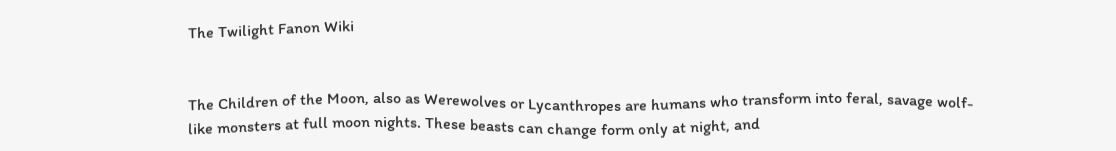The Twilight Fanon Wiki


The Children of the Moon, also as Werewolves or Lycanthropes are humans who transform into feral, savage wolf-like monsters at full moon nights. These beasts can change form only at night, and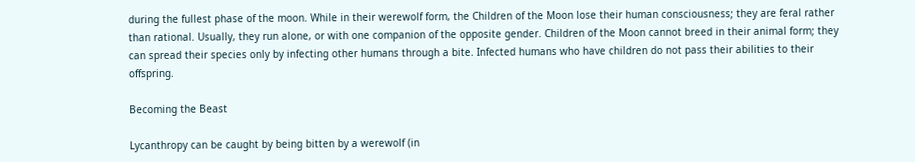during the fullest phase of the moon. While in their werewolf form, the Children of the Moon lose their human consciousness; they are feral rather than rational. Usually, they run alone, or with one companion of the opposite gender. Children of the Moon cannot breed in their animal form; they can spread their species only by infecting other humans through a bite. Infected humans who have children do not pass their abilities to their offspring.

Becoming the Beast

Lycanthropy can be caught by being bitten by a werewolf (in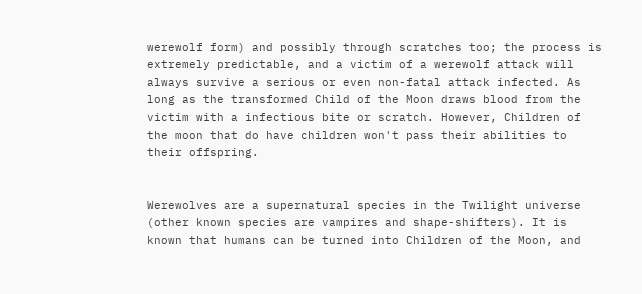werewolf form) and possibly through scratches too; the process is extremely predictable, and a victim of a werewolf attack will always survive a serious or even non-fatal attack infected. As long as the transformed Child of the Moon draws blood from the victim with a infectious bite or scratch. However, Children of the moon that do have children won't pass their abilities to their offspring.


Werewolves are a supernatural species in the Twilight universe (other known species are vampires and shape-shifters). It is known that humans can be turned into Children of the Moon, and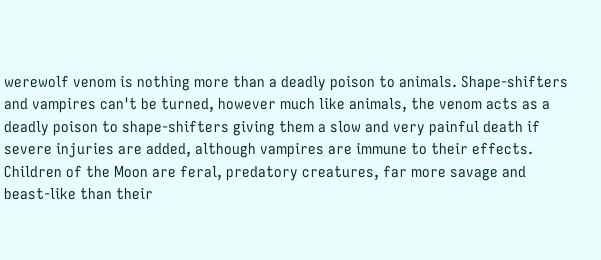werewolf venom is nothing more than a deadly poison to animals. Shape-shifters and vampires can't be turned, however much like animals, the venom acts as a deadly poison to shape-shifters giving them a slow and very painful death if severe injuries are added, although vampires are immune to their effects. Children of the Moon are feral, predatory creatures, far more savage and beast-like than their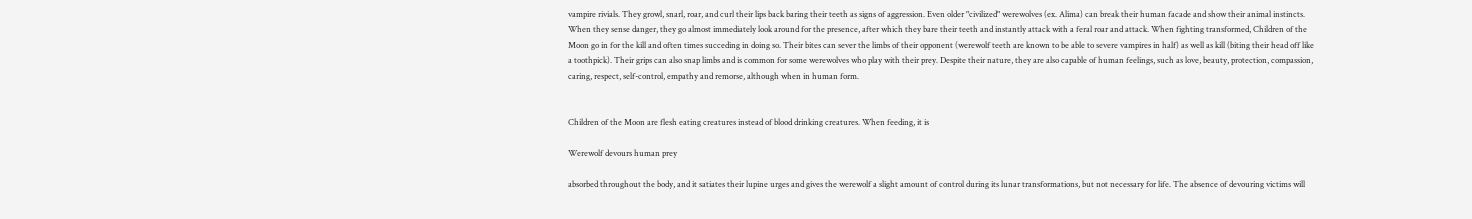vampire rivials. They growl, snarl, roar, and curl their lips back baring their teeth as signs of aggression. Even older "civilized" werewolves (ex. Alima) can break their human facade and show their animal instincts. When they sense danger, they go almost immediately look around for the presence, after which they bare their teeth and instantly attack with a feral roar and attack. When fighting transformed, Children of the Moon go in for the kill and often times succeding in doing so. Their bites can sever the limbs of their opponent (werewolf teeth are known to be able to severe vampires in half) as well as kill (biting their head off like a toothpick). Their grips can also snap limbs and is common for some werewolves who play with their prey. Despite their nature, they are also capable of human feelings, such as love, beauty, protection, compassion, caring, respect, self-control, empathy and remorse, although when in human form.


Children of the Moon are flesh eating creatures instead of blood drinking creatures. When feeding, it is

Werewolf devours human prey

absorbed throughout the body, and it satiates their lupine urges and gives the werewolf a slight amount of control during its lunar transformations, but not necessary for life. The absence of devouring victims will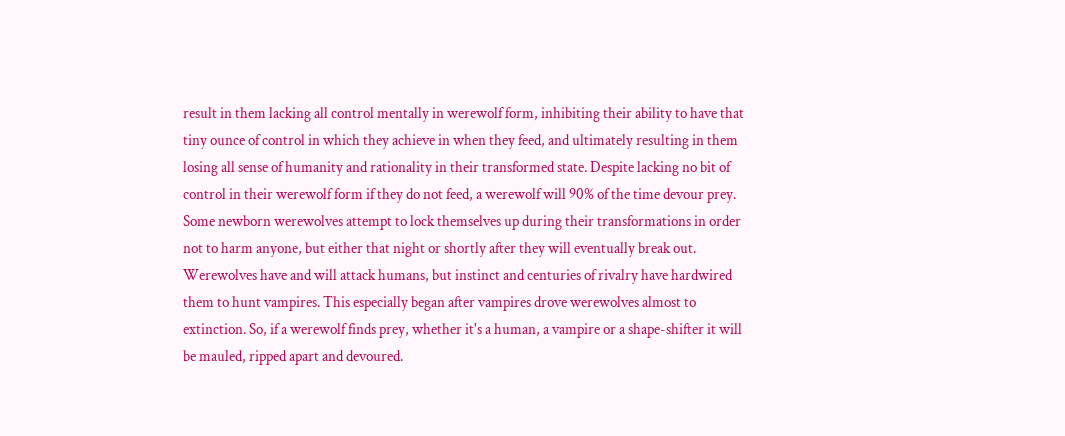result in them lacking all control mentally in werewolf form, inhibiting their ability to have that tiny ounce of control in which they achieve in when they feed, and ultimately resulting in them losing all sense of humanity and rationality in their transformed state. Despite lacking no bit of control in their werewolf form if they do not feed, a werewolf will 90% of the time devour prey. Some newborn werewolves attempt to lock themselves up during their transformations in order not to harm anyone, but either that night or shortly after they will eventually break out. Werewolves have and will attack humans, but instinct and centuries of rivalry have hardwired them to hunt vampires. This especially began after vampires drove werewolves almost to extinction. So, if a werewolf finds prey, whether it's a human, a vampire or a shape-shifter it will be mauled, ripped apart and devoured.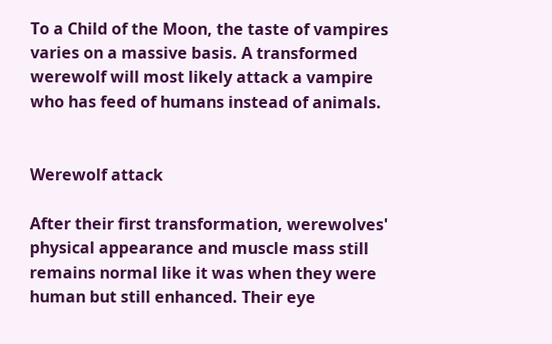To a Child of the Moon, the taste of vampires varies on a massive basis. A transformed werewolf will most likely attack a vampire who has feed of humans instead of animals.


Werewolf attack

After their first transformation, werewolves' physical appearance and muscle mass still remains normal like it was when they were human but still enhanced. Their eye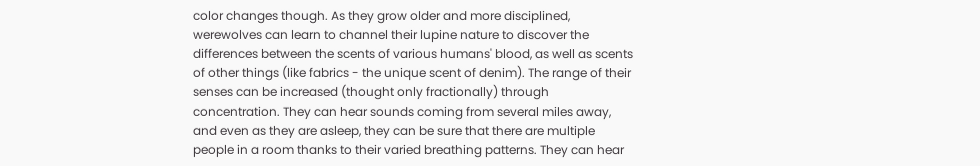color changes though. As they grow older and more disciplined, werewolves can learn to channel their lupine nature to discover the differences between the scents of various humans' blood, as well as scents of other things (like fabrics - the unique scent of denim). The range of their senses can be increased (thought only fractionally) through concentration. They can hear sounds coming from several miles away, and even as they are asleep, they can be sure that there are multiple people in a room thanks to their varied breathing patterns. They can hear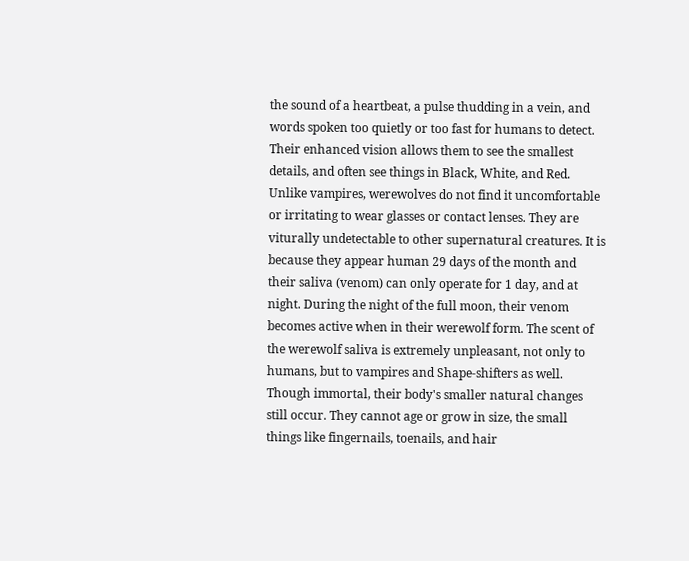the sound of a heartbeat, a pulse thudding in a vein, and words spoken too quietly or too fast for humans to detect. Their enhanced vision allows them to see the smallest details, and often see things in Black, White, and Red. Unlike vampires, werewolves do not find it uncomfortable or irritating to wear glasses or contact lenses. They are viturally undetectable to other supernatural creatures. It is because they appear human 29 days of the month and their saliva (venom) can only operate for 1 day, and at night. During the night of the full moon, their venom becomes active when in their werewolf form. The scent of the werewolf saliva is extremely unpleasant, not only to humans, but to vampires and Shape-shifters as well. Though immortal, their body's smaller natural changes still occur. They cannot age or grow in size, the small things like fingernails, toenails, and hair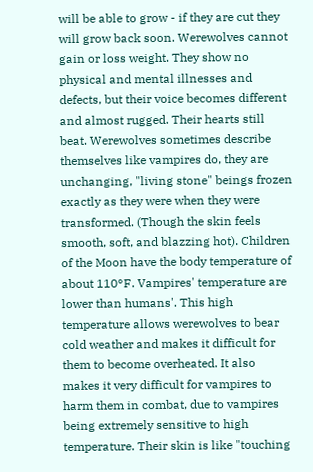will be able to grow - if they are cut they will grow back soon. Werewolves cannot gain or loss weight. They show no physical and mental illnesses and defects, but their voice becomes different and almost rugged. Their hearts still beat. Werewolves sometimes describe themselves like vampires do, they are unchanging, "living stone" beings frozen exactly as they were when they were transformed. (Though the skin feels smooth, soft, and blazzing hot). Children of the Moon have the body temperature of about 110°F. Vampires' temperature are lower than humans'. This high temperature allows werewolves to bear cold weather and makes it difficult for them to become overheated. It also makes it very difficult for vampires to harm them in combat, due to vampires being extremely sensitive to high temperature. Their skin is like "touching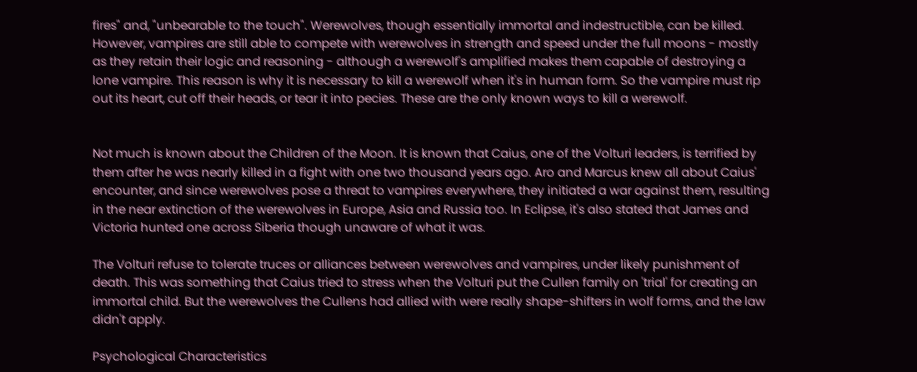fires" and, "unbearable to the touch". Werewolves, though essentially immortal and indestructible, can be killed. However, vampires are still able to compete with werewolves in strength and speed under the full moons - mostly as they retain their logic and reasoning - although a werewolf's amplified makes them capable of destroying a lone vampire. This reason is why it is necessary to kill a werewolf when it's in human form. So the vampire must rip out its heart, cut off their heads, or tear it into pecies. These are the only known ways to kill a werewolf.


Not much is known about the Children of the Moon. It is known that Caius, one of the Volturi leaders, is terrified by them after he was nearly killed in a fight with one two thousand years ago. Aro and Marcus knew all about Caius' encounter, and since werewolves pose a threat to vampires everywhere, they initiated a war against them, resulting in the near extinction of the werewolves in Europe, Asia and Russia too. In Eclipse, it's also stated that James and Victoria hunted one across Siberia though unaware of what it was.

The Volturi refuse to tolerate truces or alliances between werewolves and vampires, under likely punishment of death. This was something that Caius tried to stress when the Volturi put the Cullen family on 'trial' for creating an immortal child. But the werewolves the Cullens had allied with were really shape-shifters in wolf forms, and the law didn't apply.

Psychological Characteristics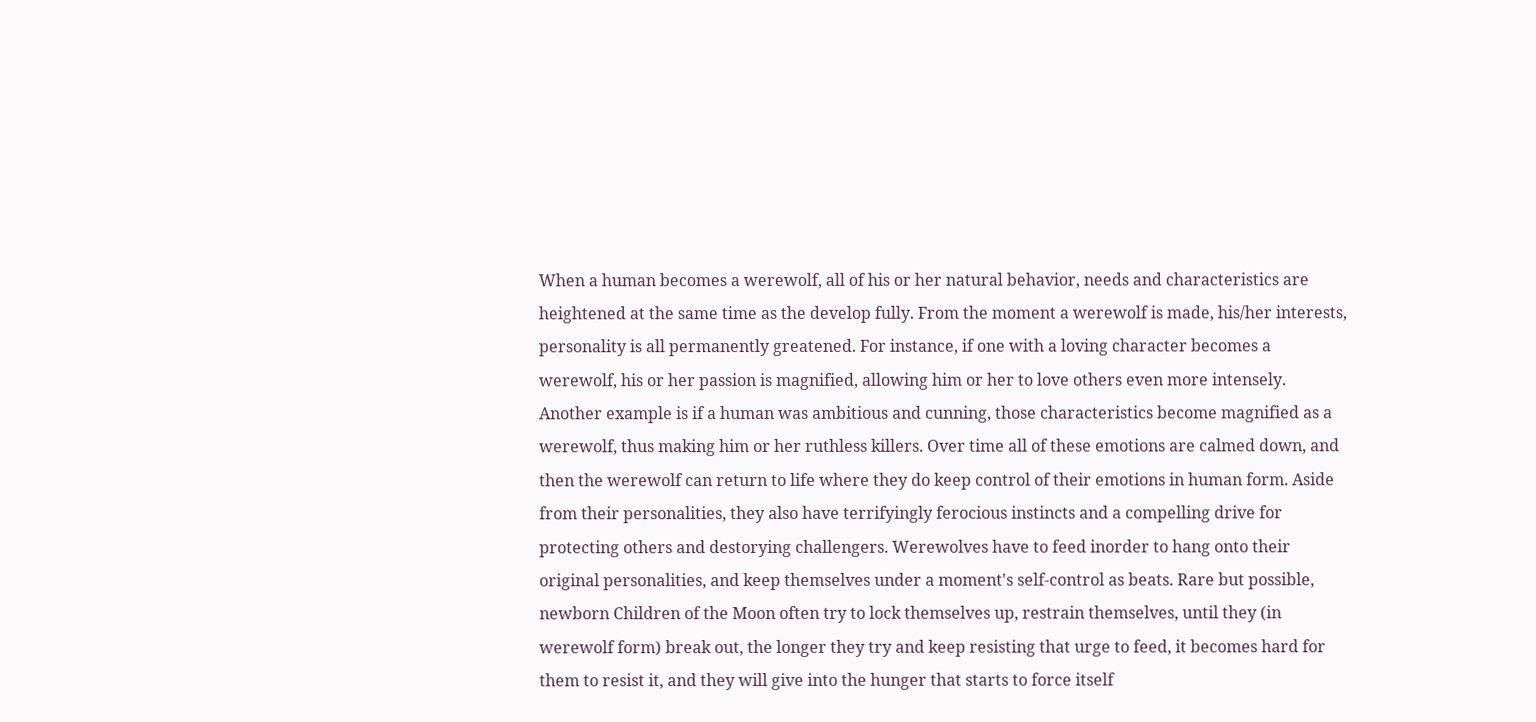When a human becomes a werewolf, all of his or her natural behavior, needs and characteristics are heightened at the same time as the develop fully. From the moment a werewolf is made, his/her interests, personality is all permanently greatened. For instance, if one with a loving character becomes a werewolf, his or her passion is magnified, allowing him or her to love others even more intensely. Another example is if a human was ambitious and cunning, those characteristics become magnified as a werewolf, thus making him or her ruthless killers. Over time all of these emotions are calmed down, and then the werewolf can return to life where they do keep control of their emotions in human form. Aside from their personalities, they also have terrifyingly ferocious instincts and a compelling drive for protecting others and destorying challengers. Werewolves have to feed inorder to hang onto their original personalities, and keep themselves under a moment's self-control as beats. Rare but possible, newborn Children of the Moon often try to lock themselves up, restrain themselves, until they (in werewolf form) break out, the longer they try and keep resisting that urge to feed, it becomes hard for them to resist it, and they will give into the hunger that starts to force itself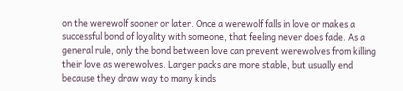on the werewolf sooner or later. Once a werewolf falls in love or makes a successful bond of loyality with someone, that feeling never does fade. As a general rule, only the bond between love can prevent werewolves from killing their love as werewolves. Larger packs are more stable, but usually end because they draw way to many kinds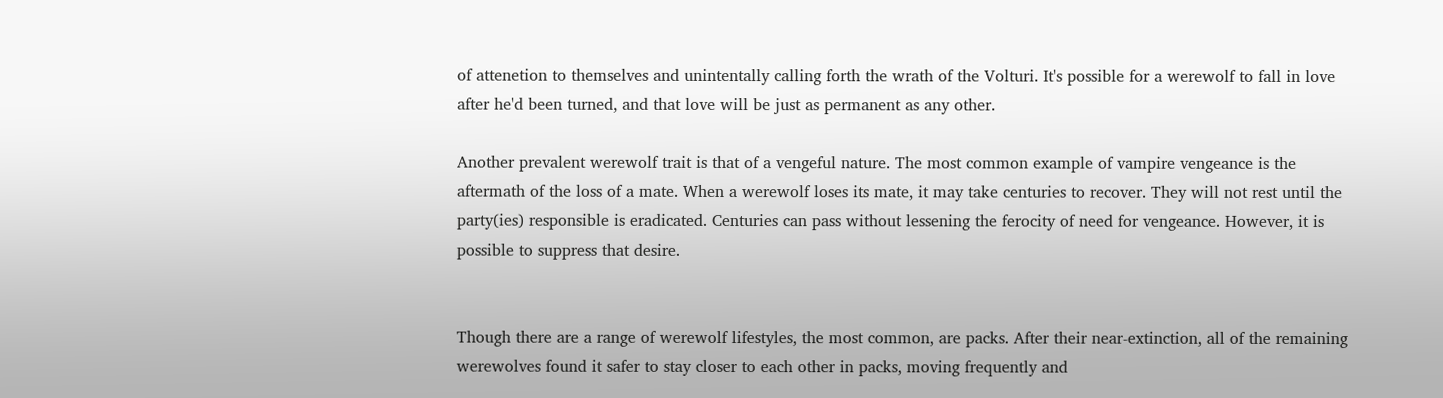of attenetion to themselves and unintentally calling forth the wrath of the Volturi. It's possible for a werewolf to fall in love after he'd been turned, and that love will be just as permanent as any other.

Another prevalent werewolf trait is that of a vengeful nature. The most common example of vampire vengeance is the aftermath of the loss of a mate. When a werewolf loses its mate, it may take centuries to recover. They will not rest until the party(ies) responsible is eradicated. Centuries can pass without lessening the ferocity of need for vengeance. However, it is possible to suppress that desire.


Though there are a range of werewolf lifestyles, the most common, are packs. After their near-extinction, all of the remaining werewolves found it safer to stay closer to each other in packs, moving frequently and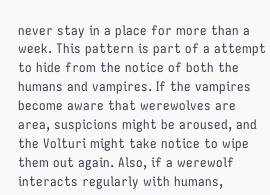never stay in a place for more than a week. This pattern is part of a attempt to hide from the notice of both the humans and vampires. If the vampires become aware that werewolves are area, suspicions might be aroused, and the Volturi might take notice to wipe them out again. Also, if a werewolf interacts regularly with humans,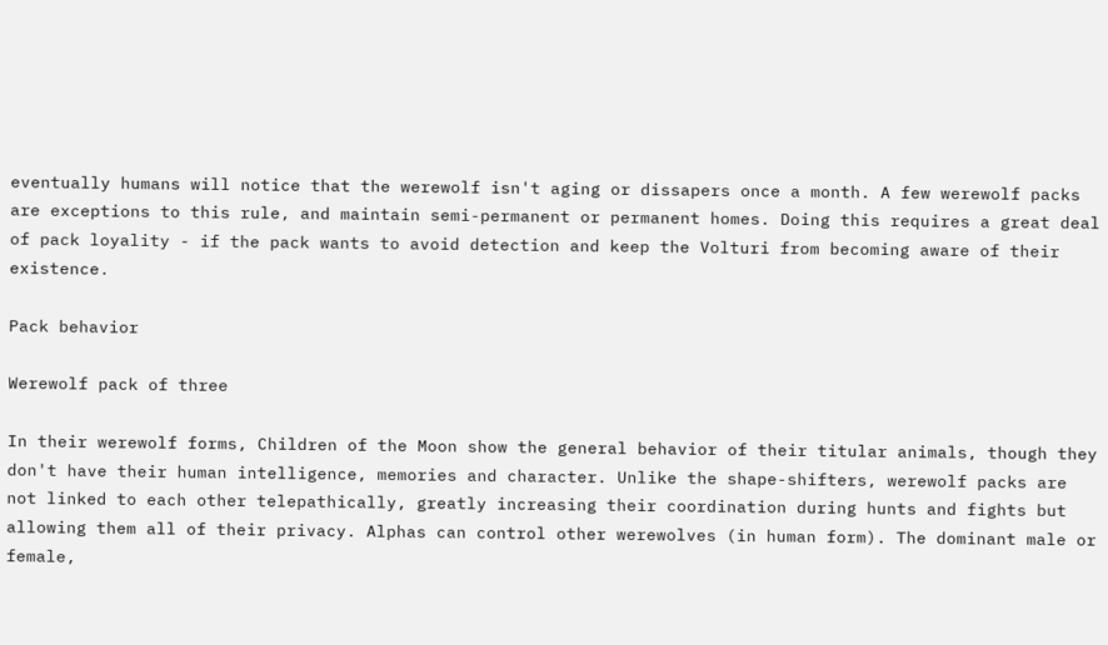eventually humans will notice that the werewolf isn't aging or dissapers once a month. A few werewolf packs are exceptions to this rule, and maintain semi-permanent or permanent homes. Doing this requires a great deal of pack loyality - if the pack wants to avoid detection and keep the Volturi from becoming aware of their existence.

Pack behavior

Werewolf pack of three

In their werewolf forms, Children of the Moon show the general behavior of their titular animals, though they don't have their human intelligence, memories and character. Unlike the shape-shifters, werewolf packs are not linked to each other telepathically, greatly increasing their coordination during hunts and fights but allowing them all of their privacy. Alphas can control other werewolves (in human form). The dominant male or female,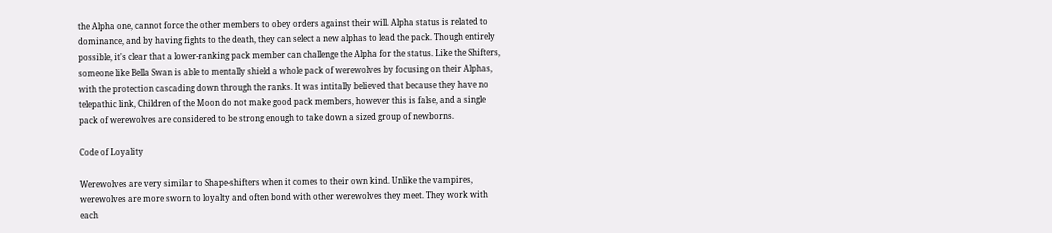the Alpha one, cannot force the other members to obey orders against their will. Alpha status is related to dominance, and by having fights to the death, they can select a new alphas to lead the pack. Though entirely possible, it's clear that a lower-ranking pack member can challenge the Alpha for the status. Like the Shifters, someone like Bella Swan is able to mentally shield a whole pack of werewolves by focusing on their Alphas, with the protection cascading down through the ranks. It was intitally believed that because they have no telepathic link, Children of the Moon do not make good pack members, however this is false, and a single pack of werewolves are considered to be strong enough to take down a sized group of newborns.

Code of Loyality

Werewolves are very similar to Shape-shifters when it comes to their own kind. Unlike the vampires, werewolves are more sworn to loyalty and often bond with other werewolves they meet. They work with each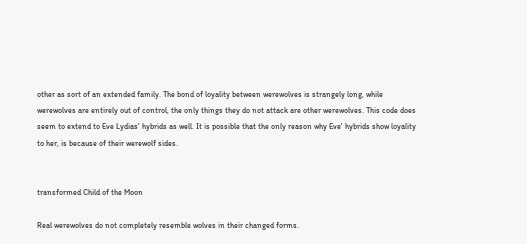other as sort of an extended family. The bond of loyality between werewolves is strangely long, while werewolves are entirely out of control, the only things they do not attack are other werewolves. This code does seem to extend to Eve Lydias' hybrids as well. It is possible that the only reason why Eve' hybrids show loyality to her, is because of their werewolf sides.


transformed Child of the Moon

Real werewolves do not completely resemble wolves in their changed forms.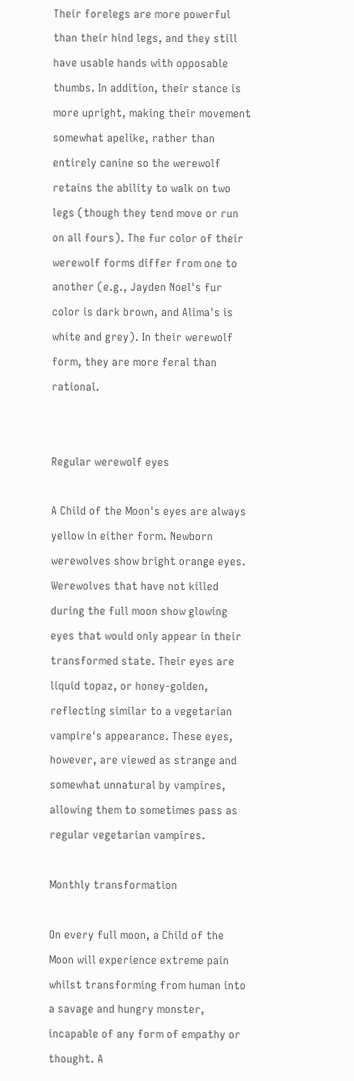Their forelegs are more powerful than their hind legs, and they still have usable hands with opposable thumbs. In addition, their stance is more upright, making their movement somewhat apelike, rather than entirely canine so the werewolf retains the ability to walk on two legs (though they tend move or run on all fours). The fur color of their werewolf forms differ from one to another (e.g., Jayden Noel's fur color is dark brown, and Alima's is white and grey). In their werewolf form, they are more feral than rational.


Regular werewolf eyes

A Child of the Moon's eyes are always yellow in either form. Newborn werewolves show bright orange eyes. Werewolves that have not killed during the full moon show glowing eyes that would only appear in their transformed state. Their eyes are liquid topaz, or honey-golden, reflecting similar to a vegetarian vampire's appearance. These eyes, however, are viewed as strange and somewhat unnatural by vampires, allowing them to sometimes pass as regular vegetarian vampires.

Monthly transformation

On every full moon, a Child of the Moon will experience extreme pain whilst transforming from human into a savage and hungry monster, incapable of any form of empathy or thought. A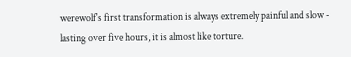werewolf's first transformation is always extremely painful and slow - lasting over five hours, it is almost like torture.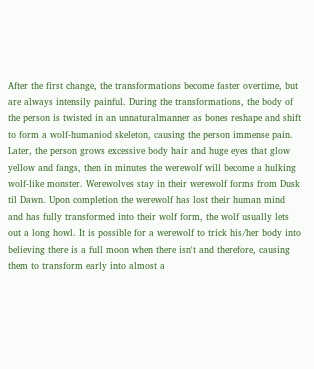After the first change, the transformations become faster overtime, but are always intensily painful. During the transformations, the body of the person is twisted in an unnaturalmanner as bones reshape and shift to form a wolf-humaniod skeleton, causing the person immense pain. Later, the person grows excessive body hair and huge eyes that glow yellow and fangs, then in minutes the werewolf will become a hulking wolf-like monster. Werewolves stay in their werewolf forms from Dusk til Dawn. Upon completion the werewolf has lost their human mind and has fully transformed into their wolf form, the wolf usually lets out a long howl. It is possible for a werewolf to trick his/her body into believing there is a full moon when there isn't and therefore, causing them to transform early into almost a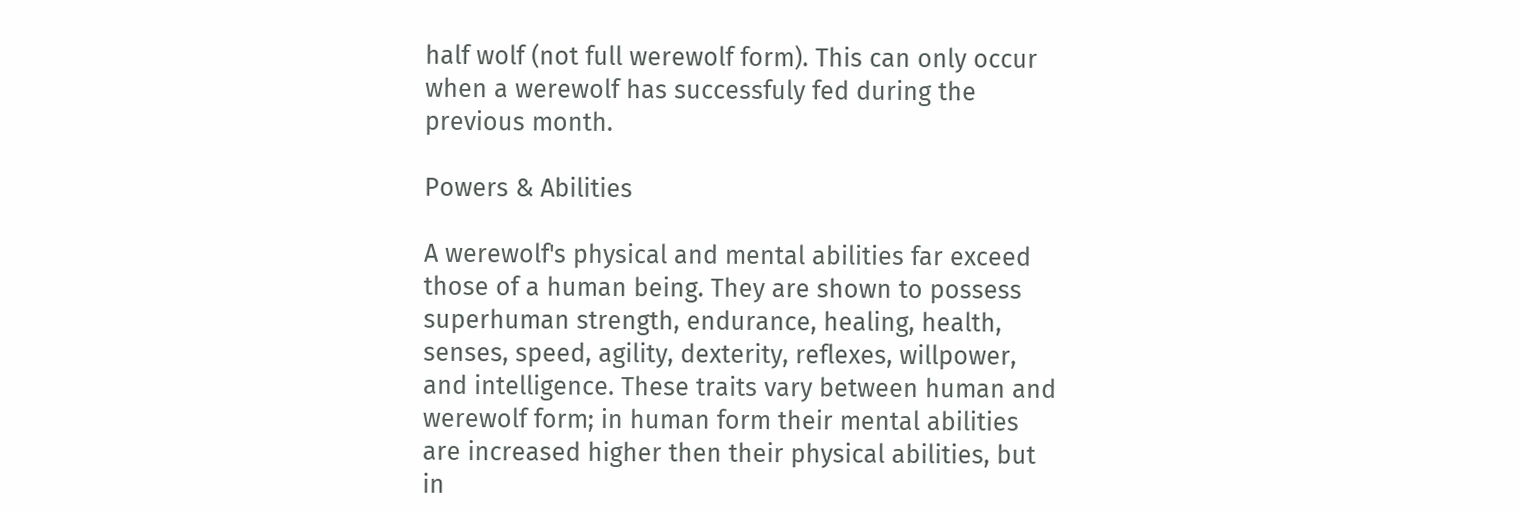half wolf (not full werewolf form). This can only occur when a werewolf has successfuly fed during the previous month.

Powers & Abilities

A werewolf's physical and mental abilities far exceed those of a human being. They are shown to possess superhuman strength, endurance, healing, health, senses, speed, agility, dexterity, reflexes, willpower, and intelligence. These traits vary between human and werewolf form; in human form their mental abilities are increased higher then their physical abilities, but in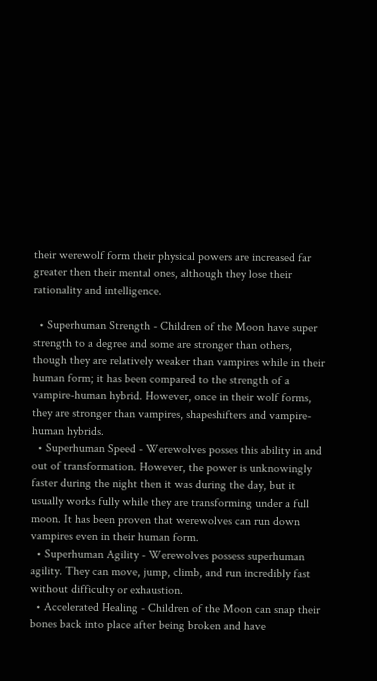their werewolf form their physical powers are increased far greater then their mental ones, although they lose their rationality and intelligence.

  • Superhuman Strength - Children of the Moon have super strength to a degree and some are stronger than others, though they are relatively weaker than vampires while in their human form; it has been compared to the strength of a vampire-human hybrid. However, once in their wolf forms, they are stronger than vampires, shapeshifters and vampire-human hybrids.
  • Superhuman Speed - Werewolves posses this ability in and out of transformation. However, the power is unknowingly faster during the night then it was during the day, but it usually works fully while they are transforming under a full moon. It has been proven that werewolves can run down vampires even in their human form.
  • Superhuman Agility - Werewolves possess superhuman agility. They can move, jump, climb, and run incredibly fast without difficulty or exhaustion.
  • Accelerated Healing - Children of the Moon can snap their bones back into place after being broken and have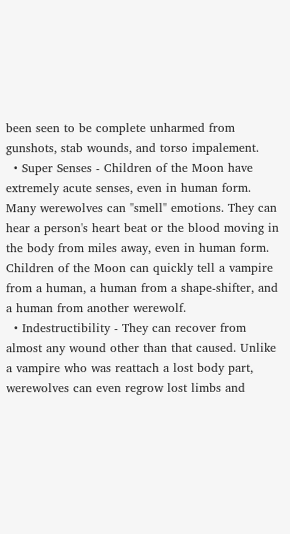been seen to be complete unharmed from gunshots, stab wounds, and torso impalement.
  • Super Senses - Children of the Moon have extremely acute senses, even in human form. Many werewolves can "smell" emotions. They can hear a person's heart beat or the blood moving in the body from miles away, even in human form. Children of the Moon can quickly tell a vampire from a human, a human from a shape-shifter, and a human from another werewolf.
  • Indestructibility - They can recover from almost any wound other than that caused. Unlike a vampire who was reattach a lost body part, werewolves can even regrow lost limbs and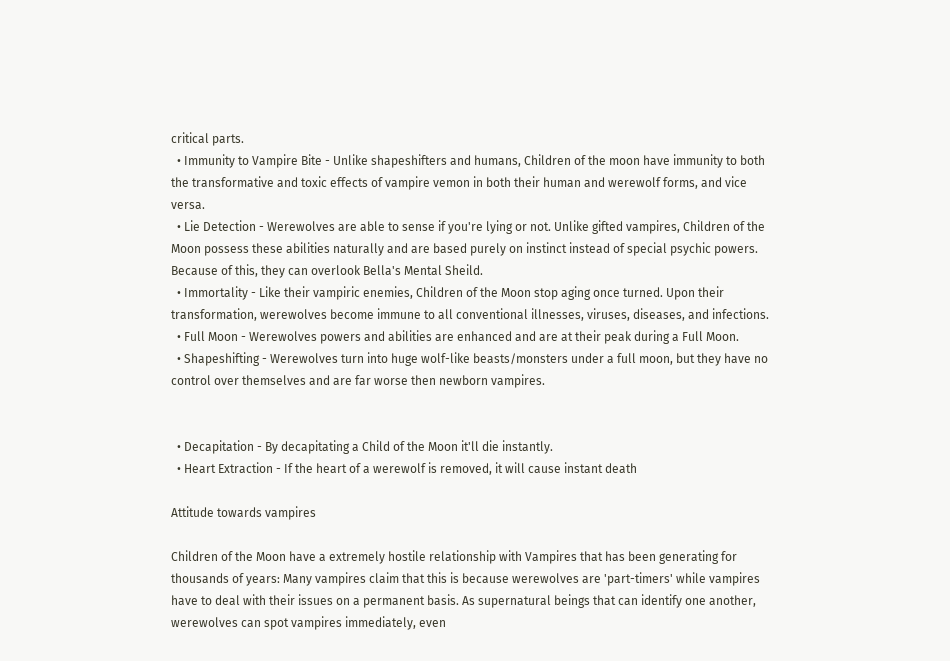critical parts.
  • Immunity to Vampire Bite - Unlike shapeshifters and humans, Children of the moon have immunity to both the transformative and toxic effects of vampire vemon in both their human and werewolf forms, and vice versa.
  • Lie Detection - Werewolves are able to sense if you're lying or not. Unlike gifted vampires, Children of the Moon possess these abilities naturally and are based purely on instinct instead of special psychic powers. Because of this, they can overlook Bella's Mental Sheild.
  • Immortality - Like their vampiric enemies, Children of the Moon stop aging once turned. Upon their transformation, werewolves become immune to all conventional illnesses, viruses, diseases, and infections.
  • Full Moon - Werewolves powers and abilities are enhanced and are at their peak during a Full Moon.
  • Shapeshifting - Werewolves turn into huge wolf-like beasts/monsters under a full moon, but they have no control over themselves and are far worse then newborn vampires.


  • Decapitation - By decapitating a Child of the Moon it'll die instantly.
  • Heart Extraction - If the heart of a werewolf is removed, it will cause instant death

Attitude towards vampires

Children of the Moon have a extremely hostile relationship with Vampires that has been generating for thousands of years: Many vampires claim that this is because werewolves are 'part-timers' while vampires have to deal with their issues on a permanent basis. As supernatural beings that can identify one another, werewolves can spot vampires immediately, even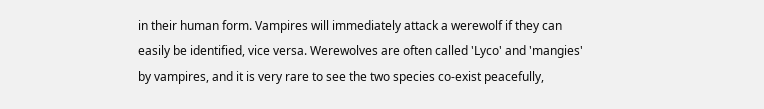in their human form. Vampires will immediately attack a werewolf if they can easily be identified, vice versa. Werewolves are often called 'Lyco' and 'mangies' by vampires, and it is very rare to see the two species co-exist peacefully,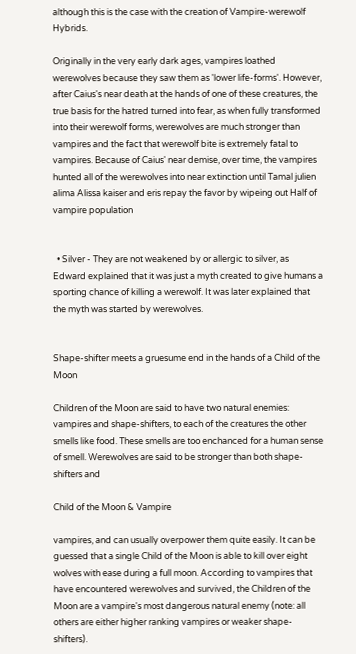although this is the case with the creation of Vampire-werewolf Hybrids.

Originally in the very early dark ages, vampires loathed werewolves because they saw them as 'lower life-forms'. However, after Caius's near death at the hands of one of these creatures, the true basis for the hatred turned into fear, as when fully transformed into their werewolf forms, werewolves are much stronger than vampires and the fact that werewolf bite is extremely fatal to vampires. Because of Caius' near demise, over time, the vampires hunted all of the werewolves into near extinction until Tamal julien alima Alissa kaiser and eris repay the favor by wipeing out Half of vampire population


  • Silver - They are not weakened by or allergic to silver, as Edward explained that it was just a myth created to give humans a sporting chance of killing a werewolf. It was later explained that the myth was started by werewolves.


Shape-shifter meets a gruesume end in the hands of a Child of the Moon

Children of the Moon are said to have two natural enemies: vampires and shape-shifters, to each of the creatures the other smells like food. These smells are too enchanced for a human sense of smell. Werewolves are said to be stronger than both shape-shifters and

Child of the Moon & Vampire

vampires, and can usually overpower them quite easily. It can be guessed that a single Child of the Moon is able to kill over eight wolves with ease during a full moon. According to vampires that have encountered werewolves and survived, the Children of the Moon are a vampire's most dangerous natural enemy (note: all others are either higher ranking vampires or weaker shape-shifters).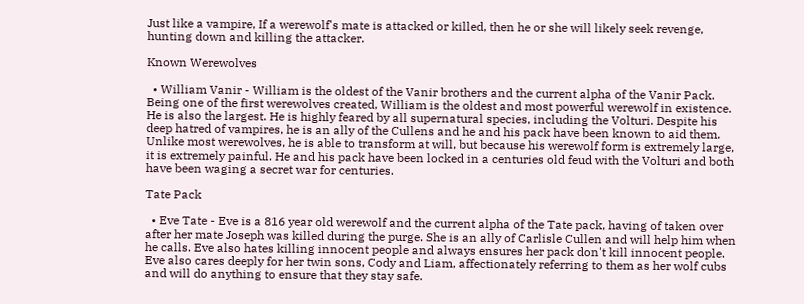Just like a vampire, If a werewolf's mate is attacked or killed, then he or she will likely seek revenge, hunting down and killing the attacker.

Known Werewolves

  • William Vanir - William is the oldest of the Vanir brothers and the current alpha of the Vanir Pack. Being one of the first werewolves created, William is the oldest and most powerful werewolf in existence. He is also the largest. He is highly feared by all supernatural species, including the Volturi. Despite his deep hatred of vampires, he is an ally of the Cullens and he and his pack have been known to aid them. Unlike most werewolves, he is able to transform at will, but because his werewolf form is extremely large, it is extremely painful. He and his pack have been locked in a centuries old feud with the Volturi and both have been waging a secret war for centuries.

Tate Pack

  • Eve Tate - Eve is a 816 year old werewolf and the current alpha of the Tate pack, having of taken over after her mate Joseph was killed during the purge. She is an ally of Carlisle Cullen and will help him when he calls. Eve also hates killing innocent people and always ensures her pack don't kill innocent people. Eve also cares deeply for her twin sons, Cody and Liam, affectionately referring to them as her wolf cubs and will do anything to ensure that they stay safe.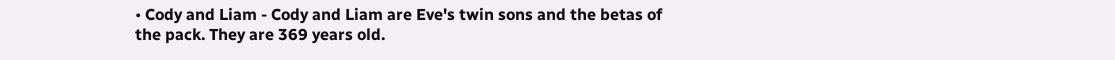• Cody and Liam - Cody and Liam are Eve's twin sons and the betas of the pack. They are 369 years old.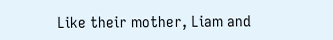Like their mother, Liam and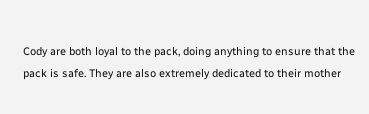Cody are both loyal to the pack, doing anything to ensure that the pack is safe. They are also extremely dedicated to their mother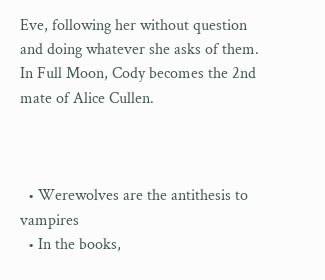Eve, following her without question and doing whatever she asks of them. In Full Moon, Cody becomes the 2nd mate of Alice Cullen.



  • Werewolves are the antithesis to vampires
  • In the books,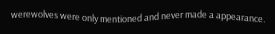werewolves were only mentioned and never made a appearance.